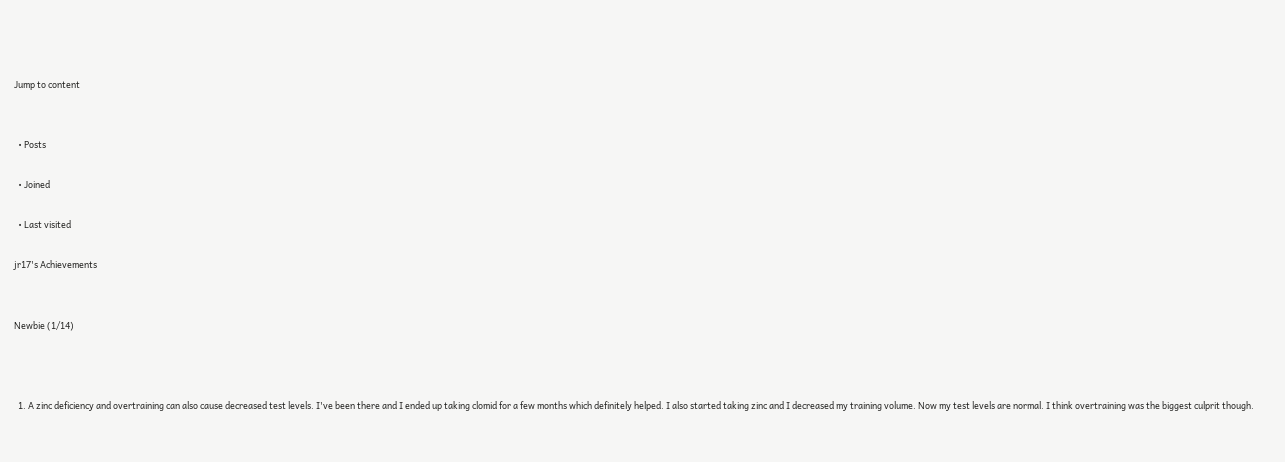Jump to content


  • Posts

  • Joined

  • Last visited

jr17's Achievements


Newbie (1/14)



  1. A zinc deficiency and overtraining can also cause decreased test levels. I've been there and I ended up taking clomid for a few months which definitely helped. I also started taking zinc and I decreased my training volume. Now my test levels are normal. I think overtraining was the biggest culprit though.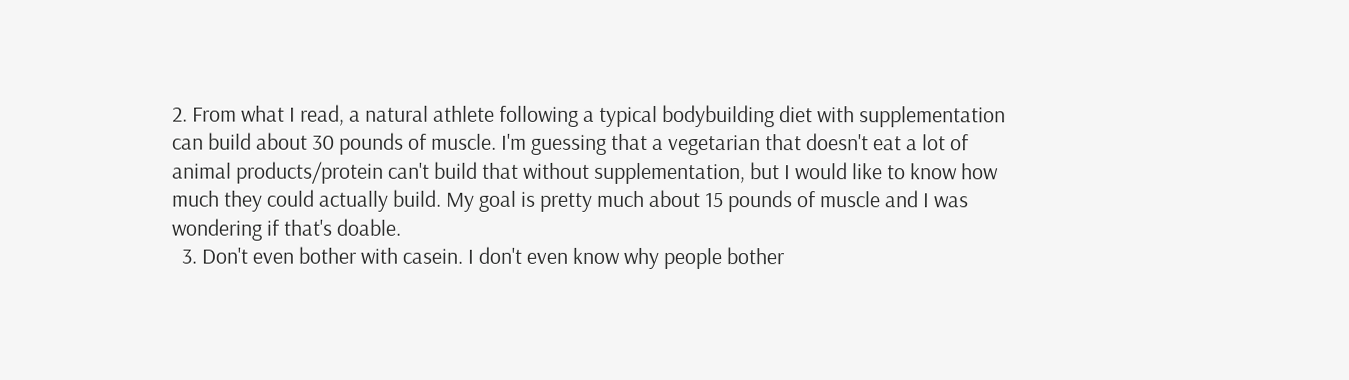2. From what I read, a natural athlete following a typical bodybuilding diet with supplementation can build about 30 pounds of muscle. I'm guessing that a vegetarian that doesn't eat a lot of animal products/protein can't build that without supplementation, but I would like to know how much they could actually build. My goal is pretty much about 15 pounds of muscle and I was wondering if that's doable.
  3. Don't even bother with casein. I don't even know why people bother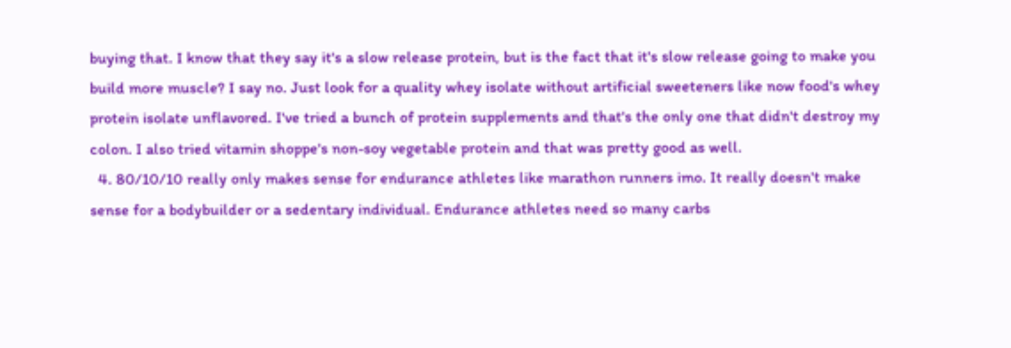buying that. I know that they say it's a slow release protein, but is the fact that it's slow release going to make you build more muscle? I say no. Just look for a quality whey isolate without artificial sweeteners like now food's whey protein isolate unflavored. I've tried a bunch of protein supplements and that's the only one that didn't destroy my colon. I also tried vitamin shoppe's non-soy vegetable protein and that was pretty good as well.
  4. 80/10/10 really only makes sense for endurance athletes like marathon runners imo. It really doesn't make sense for a bodybuilder or a sedentary individual. Endurance athletes need so many carbs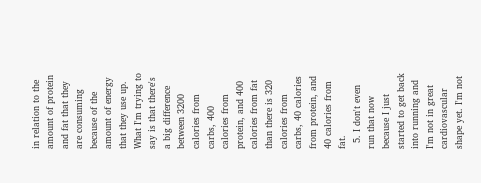in relation to the amount of protein and fat that they are consuming because of the amount of energy that they use up. What I'm trying to say is that there's a big difference between 3200 calories from carbs, 400 calories from protein, and 400 calories from fat than there is 320 calories from carbs, 40 calories from protein, and 40 calories from fat.
  5. I don't even run that now because I just started to get back into running and I'm not in great cardiovascular shape yet. I'm not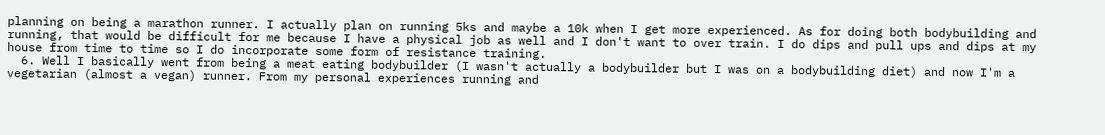planning on being a marathon runner. I actually plan on running 5ks and maybe a 10k when I get more experienced. As for doing both bodybuilding and running, that would be difficult for me because I have a physical job as well and I don't want to over train. I do dips and pull ups and dips at my house from time to time so I do incorporate some form of resistance training.
  6. Well I basically went from being a meat eating bodybuilder (I wasn't actually a bodybuilder but I was on a bodybuilding diet) and now I'm a vegetarian (almost a vegan) runner. From my personal experiences running and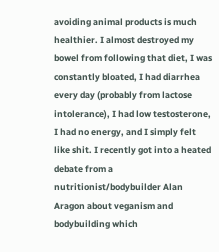avoiding animal products is much healthier. I almost destroyed my bowel from following that diet, I was constantly bloated, I had diarrhea every day (probably from lactose intolerance), I had low testosterone, I had no energy, and I simply felt like shit. I recently got into a heated debate from a nutritionist/bodybuilder Alan Aragon about veganism and bodybuilding which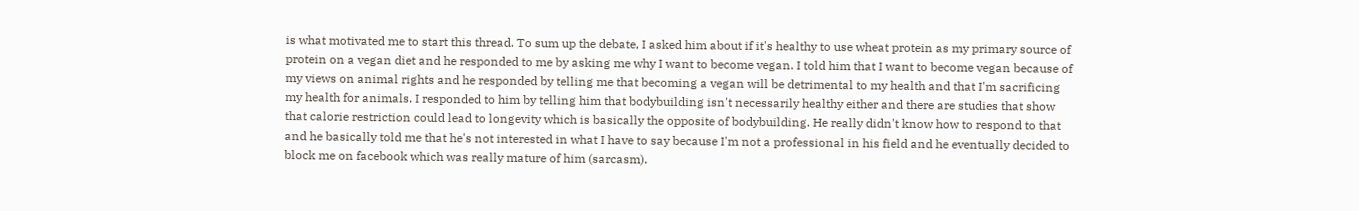is what motivated me to start this thread. To sum up the debate, I asked him about if it's healthy to use wheat protein as my primary source of protein on a vegan diet and he responded to me by asking me why I want to become vegan. I told him that I want to become vegan because of my views on animal rights and he responded by telling me that becoming a vegan will be detrimental to my health and that I'm sacrificing my health for animals. I responded to him by telling him that bodybuilding isn't necessarily healthy either and there are studies that show that calorie restriction could lead to longevity which is basically the opposite of bodybuilding. He really didn't know how to respond to that and he basically told me that he's not interested in what I have to say because I'm not a professional in his field and he eventually decided to block me on facebook which was really mature of him (sarcasm).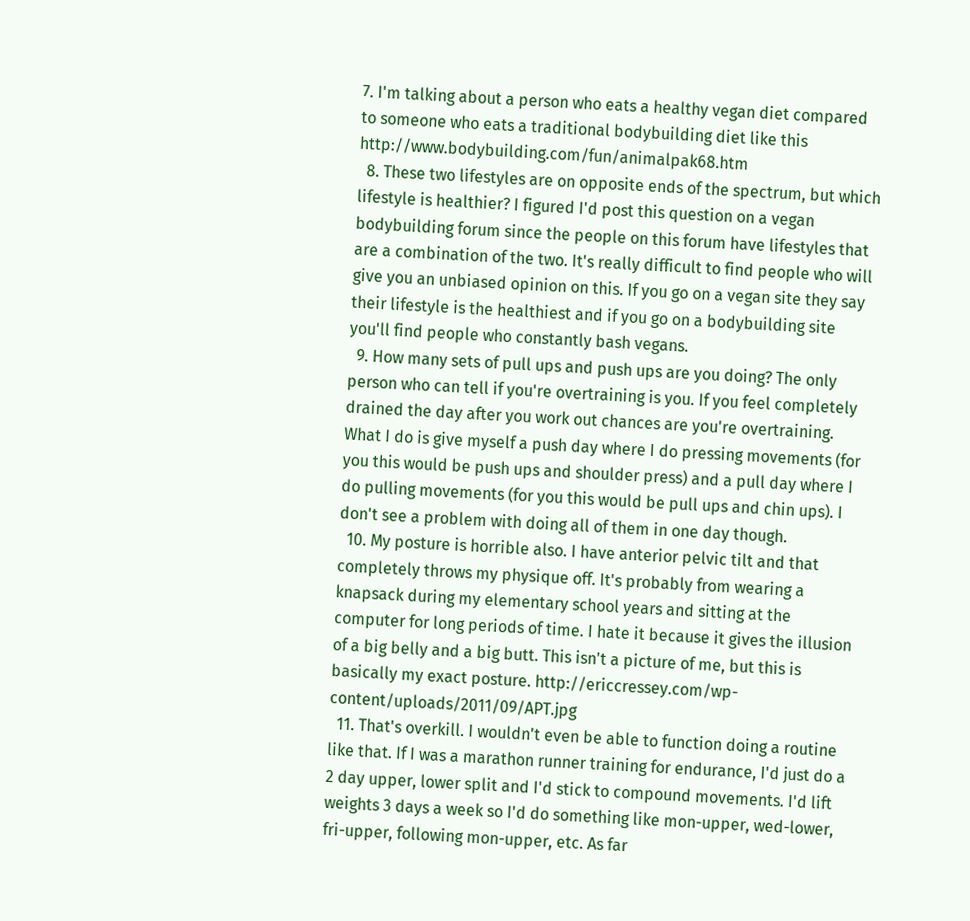7. I'm talking about a person who eats a healthy vegan diet compared to someone who eats a traditional bodybuilding diet like this http://www.bodybuilding.com/fun/animalpak68.htm
  8. These two lifestyles are on opposite ends of the spectrum, but which lifestyle is healthier? I figured I'd post this question on a vegan bodybuilding forum since the people on this forum have lifestyles that are a combination of the two. It's really difficult to find people who will give you an unbiased opinion on this. If you go on a vegan site they say their lifestyle is the healthiest and if you go on a bodybuilding site you'll find people who constantly bash vegans.
  9. How many sets of pull ups and push ups are you doing? The only person who can tell if you're overtraining is you. If you feel completely drained the day after you work out chances are you're overtraining. What I do is give myself a push day where I do pressing movements (for you this would be push ups and shoulder press) and a pull day where I do pulling movements (for you this would be pull ups and chin ups). I don't see a problem with doing all of them in one day though.
  10. My posture is horrible also. I have anterior pelvic tilt and that completely throws my physique off. It's probably from wearing a knapsack during my elementary school years and sitting at the computer for long periods of time. I hate it because it gives the illusion of a big belly and a big butt. This isn't a picture of me, but this is basically my exact posture. http://ericcressey.com/wp-content/uploads/2011/09/APT.jpg
  11. That's overkill. I wouldn't even be able to function doing a routine like that. If I was a marathon runner training for endurance, I'd just do a 2 day upper, lower split and I'd stick to compound movements. I'd lift weights 3 days a week so I'd do something like mon-upper, wed-lower, fri-upper, following mon-upper, etc. As far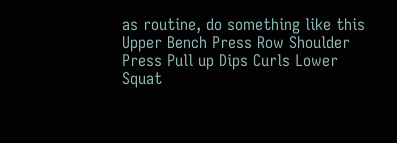as routine, do something like this Upper Bench Press Row Shoulder Press Pull up Dips Curls Lower Squat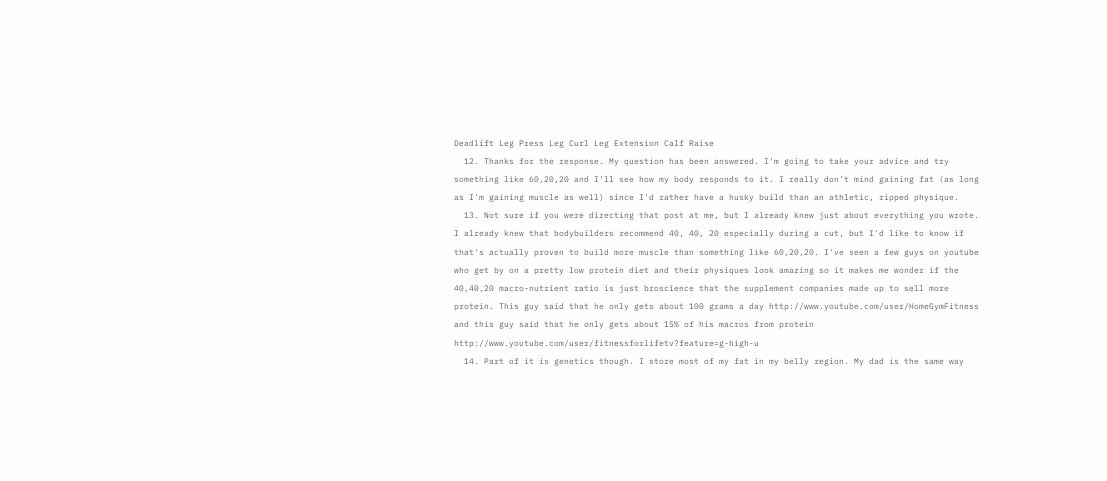Deadlift Leg Press Leg Curl Leg Extension Calf Raise
  12. Thanks for the response. My question has been answered. I'm going to take your advice and try something like 60,20,20 and I'll see how my body responds to it. I really don't mind gaining fat (as long as I'm gaining muscle as well) since I'd rather have a husky build than an athletic, ripped physique.
  13. Not sure if you were directing that post at me, but I already knew just about everything you wrote. I already knew that bodybuilders recommend 40, 40, 20 especially during a cut, but I'd like to know if that's actually proven to build more muscle than something like 60,20,20. I've seen a few guys on youtube who get by on a pretty low protein diet and their physiques look amazing so it makes me wonder if the 40,40,20 macro-nutrient ratio is just broscience that the supplement companies made up to sell more protein. This guy said that he only gets about 100 grams a day http://www.youtube.com/user/HomeGymFitness and this guy said that he only gets about 15% of his macros from protein http://www.youtube.com/user/fitnessforlifetv?feature=g-high-u
  14. Part of it is genetics though. I store most of my fat in my belly region. My dad is the same way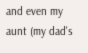and even my aunt (my dad's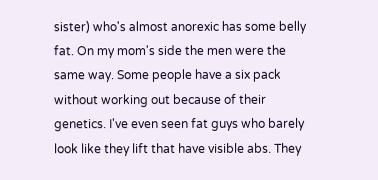sister) who's almost anorexic has some belly fat. On my mom's side the men were the same way. Some people have a six pack without working out because of their genetics. I've even seen fat guys who barely look like they lift that have visible abs. They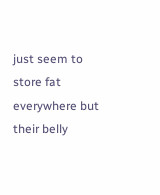just seem to store fat everywhere but their belly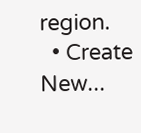region.
  • Create New...